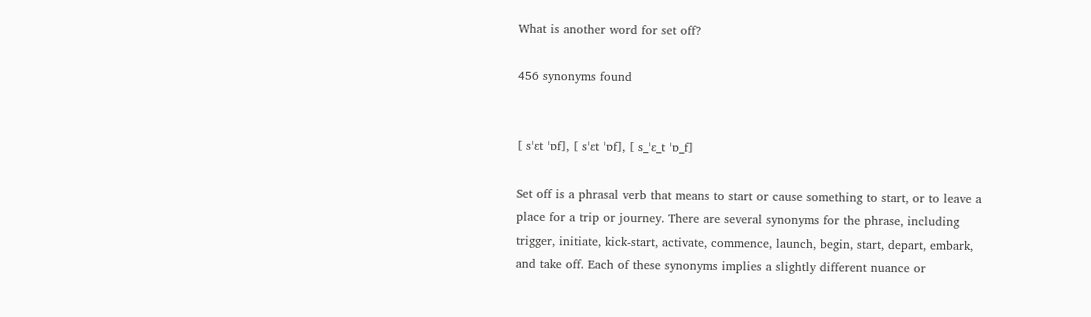What is another word for set off?

456 synonyms found


[ sˈɛt ˈɒf], [ sˈɛt ˈɒf], [ s_ˈɛ_t ˈɒ_f]

Set off is a phrasal verb that means to start or cause something to start, or to leave a place for a trip or journey. There are several synonyms for the phrase, including trigger, initiate, kick-start, activate, commence, launch, begin, start, depart, embark, and take off. Each of these synonyms implies a slightly different nuance or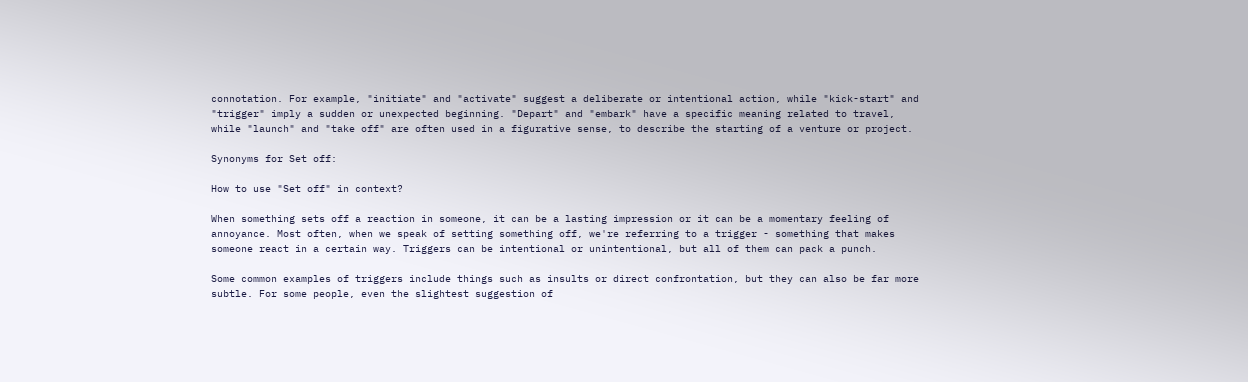connotation. For example, "initiate" and "activate" suggest a deliberate or intentional action, while "kick-start" and "trigger" imply a sudden or unexpected beginning. "Depart" and "embark" have a specific meaning related to travel, while "launch" and "take off" are often used in a figurative sense, to describe the starting of a venture or project.

Synonyms for Set off:

How to use "Set off" in context?

When something sets off a reaction in someone, it can be a lasting impression or it can be a momentary feeling of annoyance. Most often, when we speak of setting something off, we're referring to a trigger - something that makes someone react in a certain way. Triggers can be intentional or unintentional, but all of them can pack a punch.

Some common examples of triggers include things such as insults or direct confrontation, but they can also be far more subtle. For some people, even the slightest suggestion of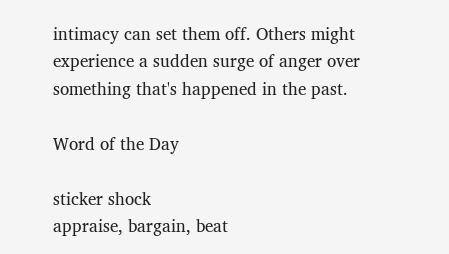intimacy can set them off. Others might experience a sudden surge of anger over something that's happened in the past.

Word of the Day

sticker shock
appraise, bargain, beat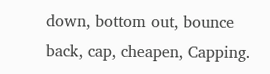down, bottom out, bounce back, cap, cheapen, Capping.